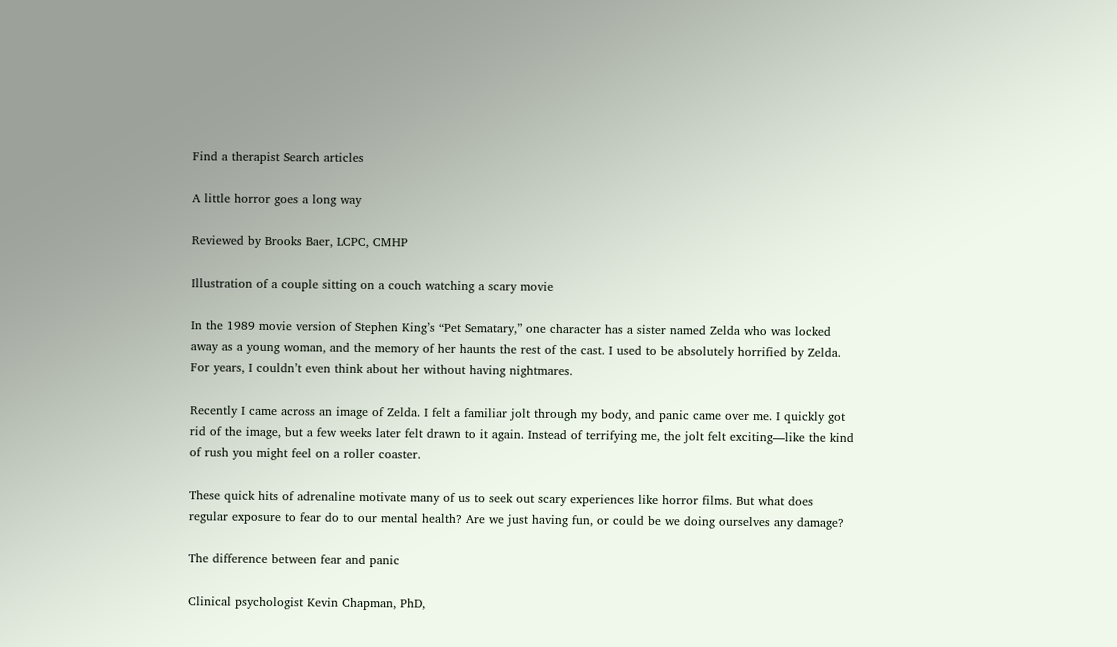Find a therapist Search articles

A little horror goes a long way

Reviewed by Brooks Baer, LCPC, CMHP

Illustration of a couple sitting on a couch watching a scary movie

In the 1989 movie version of Stephen King’s “Pet Sematary,” one character has a sister named Zelda who was locked away as a young woman, and the memory of her haunts the rest of the cast. I used to be absolutely horrified by Zelda. For years, I couldn’t even think about her without having nightmares.

Recently I came across an image of Zelda. I felt a familiar jolt through my body, and panic came over me. I quickly got rid of the image, but a few weeks later felt drawn to it again. Instead of terrifying me, the jolt felt exciting—like the kind of rush you might feel on a roller coaster.

These quick hits of adrenaline motivate many of us to seek out scary experiences like horror films. But what does regular exposure to fear do to our mental health? Are we just having fun, or could be we doing ourselves any damage?

The difference between fear and panic

Clinical psychologist Kevin Chapman, PhD,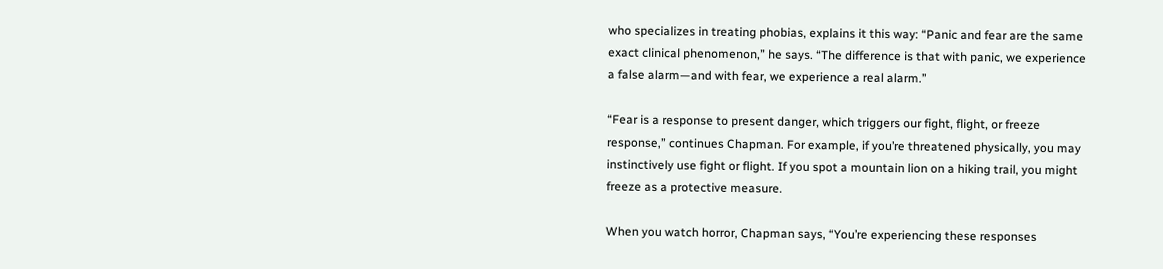who specializes in treating phobias, explains it this way: “Panic and fear are the same exact clinical phenomenon,” he says. “The difference is that with panic, we experience a false alarm—and with fear, we experience a real alarm.”

“Fear is a response to present danger, which triggers our fight, flight, or freeze response,” continues Chapman. For example, if you’re threatened physically, you may instinctively use fight or flight. If you spot a mountain lion on a hiking trail, you might freeze as a protective measure.

When you watch horror, Chapman says, “You’re experiencing these responses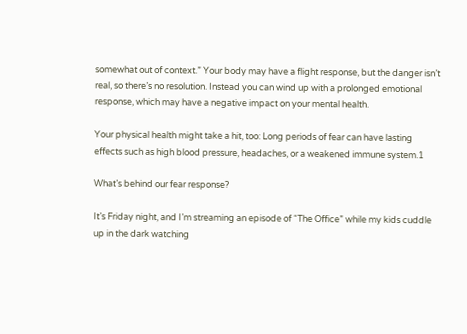somewhat out of context.” Your body may have a flight response, but the danger isn’t real, so there’s no resolution. Instead you can wind up with a prolonged emotional response, which may have a negative impact on your mental health.

Your physical health might take a hit, too: Long periods of fear can have lasting effects such as high blood pressure, headaches, or a weakened immune system.1

What’s behind our fear response?

It’s Friday night, and I’m streaming an episode of “The Office” while my kids cuddle up in the dark watching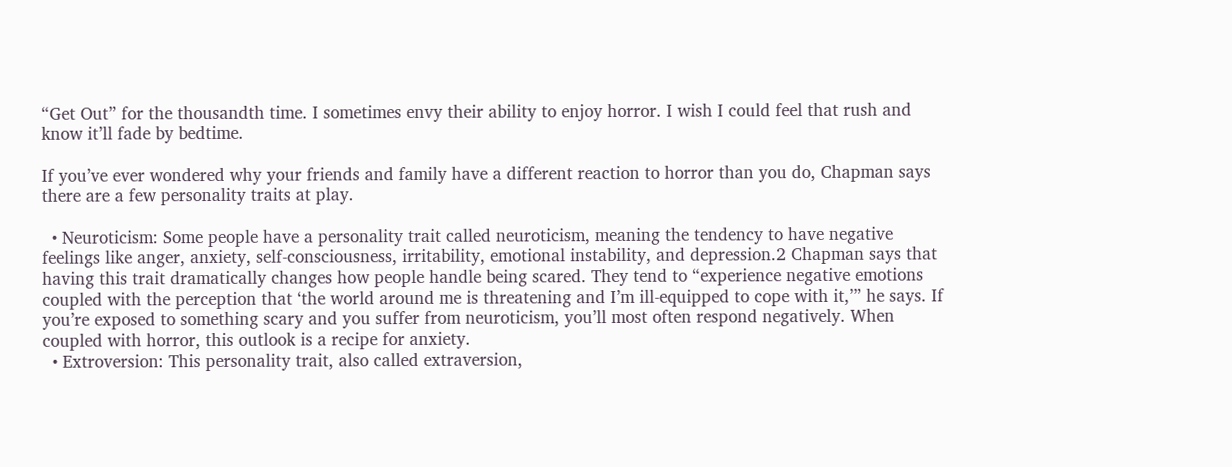“Get Out” for the thousandth time. I sometimes envy their ability to enjoy horror. I wish I could feel that rush and know it’ll fade by bedtime.

If you’ve ever wondered why your friends and family have a different reaction to horror than you do, Chapman says there are a few personality traits at play.

  • Neuroticism: Some people have a personality trait called neuroticism, meaning the tendency to have negative feelings like anger, anxiety, self‐consciousness, irritability, emotional instability, and depression.2 Chapman says that having this trait dramatically changes how people handle being scared. They tend to “experience negative emotions coupled with the perception that ‘the world around me is threatening and I’m ill-equipped to cope with it,’” he says. If you’re exposed to something scary and you suffer from neuroticism, you’ll most often respond negatively. When coupled with horror, this outlook is a recipe for anxiety.
  • Extroversion: This personality trait, also called extraversion,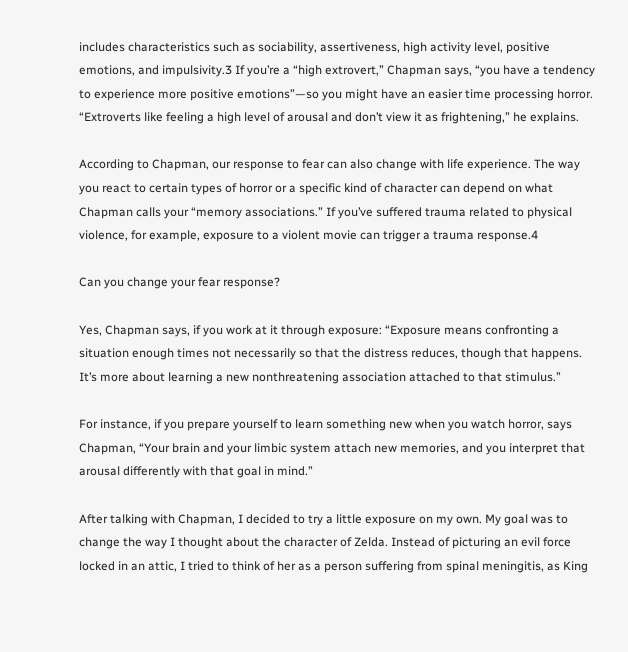includes characteristics such as sociability, assertiveness, high activity level, positive emotions, and impulsivity.3 If you’re a “high extrovert,” Chapman says, “you have a tendency to experience more positive emotions”—so you might have an easier time processing horror. “Extroverts like feeling a high level of arousal and don’t view it as frightening,” he explains.

According to Chapman, our response to fear can also change with life experience. The way you react to certain types of horror or a specific kind of character can depend on what Chapman calls your “memory associations.” If you’ve suffered trauma related to physical violence, for example, exposure to a violent movie can trigger a trauma response.4

Can you change your fear response?

Yes, Chapman says, if you work at it through exposure: “Exposure means confronting a situation enough times not necessarily so that the distress reduces, though that happens. It’s more about learning a new nonthreatening association attached to that stimulus.”

For instance, if you prepare yourself to learn something new when you watch horror, says Chapman, “Your brain and your limbic system attach new memories, and you interpret that arousal differently with that goal in mind.”

After talking with Chapman, I decided to try a little exposure on my own. My goal was to change the way I thought about the character of Zelda. Instead of picturing an evil force locked in an attic, I tried to think of her as a person suffering from spinal meningitis, as King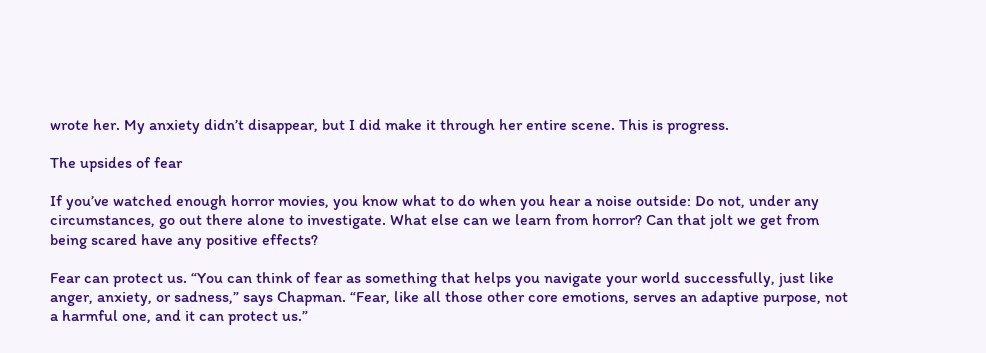wrote her. My anxiety didn’t disappear, but I did make it through her entire scene. This is progress.

The upsides of fear

If you’ve watched enough horror movies, you know what to do when you hear a noise outside: Do not, under any circumstances, go out there alone to investigate. What else can we learn from horror? Can that jolt we get from being scared have any positive effects?

Fear can protect us. “You can think of fear as something that helps you navigate your world successfully, just like anger, anxiety, or sadness,” says Chapman. “Fear, like all those other core emotions, serves an adaptive purpose, not a harmful one, and it can protect us.”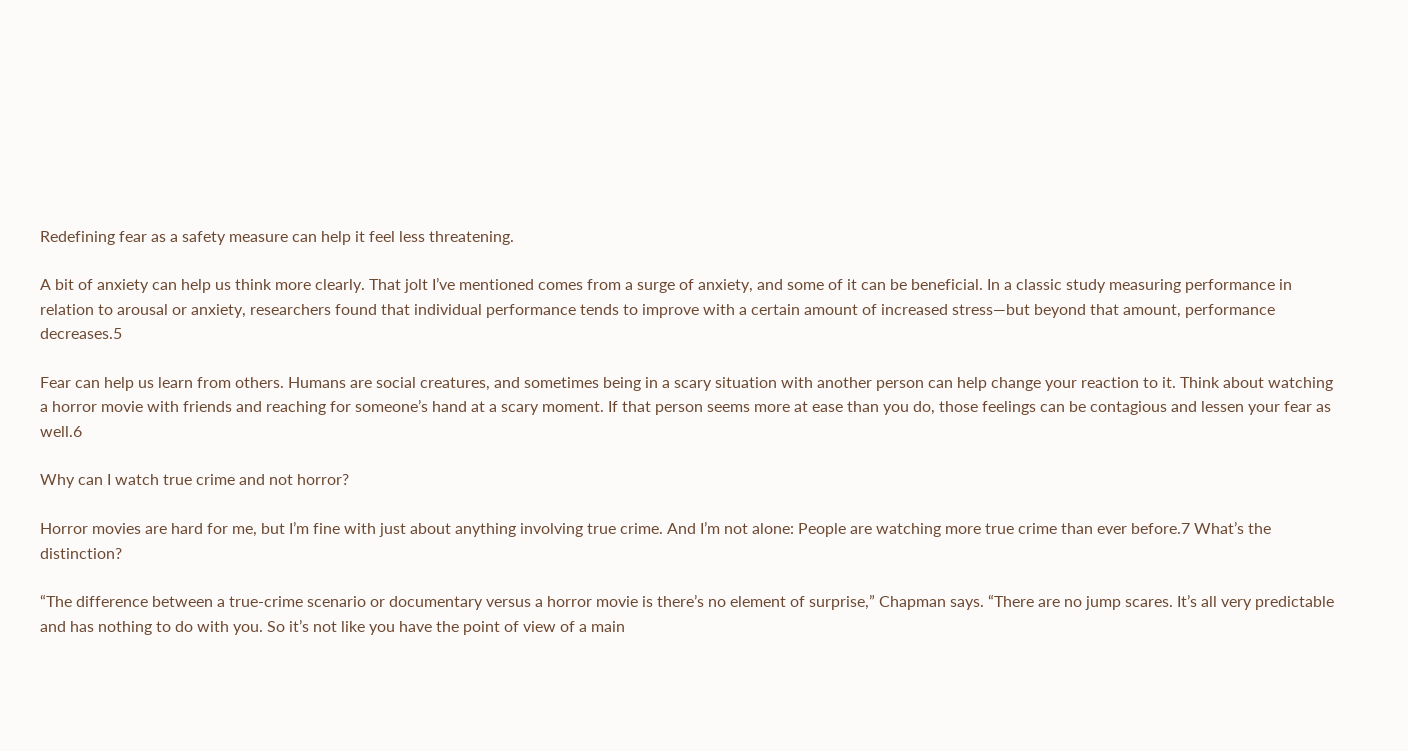Redefining fear as a safety measure can help it feel less threatening.

A bit of anxiety can help us think more clearly. That jolt I’ve mentioned comes from a surge of anxiety, and some of it can be beneficial. In a classic study measuring performance in relation to arousal or anxiety, researchers found that individual performance tends to improve with a certain amount of increased stress—but beyond that amount, performance decreases.5

Fear can help us learn from others. Humans are social creatures, and sometimes being in a scary situation with another person can help change your reaction to it. Think about watching a horror movie with friends and reaching for someone’s hand at a scary moment. If that person seems more at ease than you do, those feelings can be contagious and lessen your fear as well.6

Why can I watch true crime and not horror?

Horror movies are hard for me, but I’m fine with just about anything involving true crime. And I’m not alone: People are watching more true crime than ever before.7 What’s the distinction?

“The difference between a true-crime scenario or documentary versus a horror movie is there’s no element of surprise,” Chapman says. “There are no jump scares. It’s all very predictable and has nothing to do with you. So it’s not like you have the point of view of a main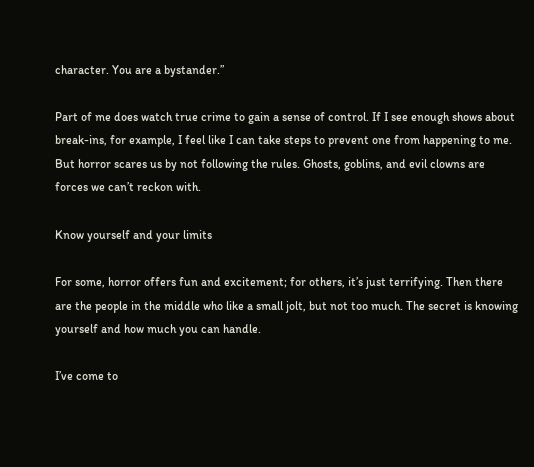character. You are a bystander.”

Part of me does watch true crime to gain a sense of control. If I see enough shows about break-ins, for example, I feel like I can take steps to prevent one from happening to me. But horror scares us by not following the rules. Ghosts, goblins, and evil clowns are forces we can’t reckon with.

Know yourself and your limits

For some, horror offers fun and excitement; for others, it’s just terrifying. Then there are the people in the middle who like a small jolt, but not too much. The secret is knowing yourself and how much you can handle.

I’ve come to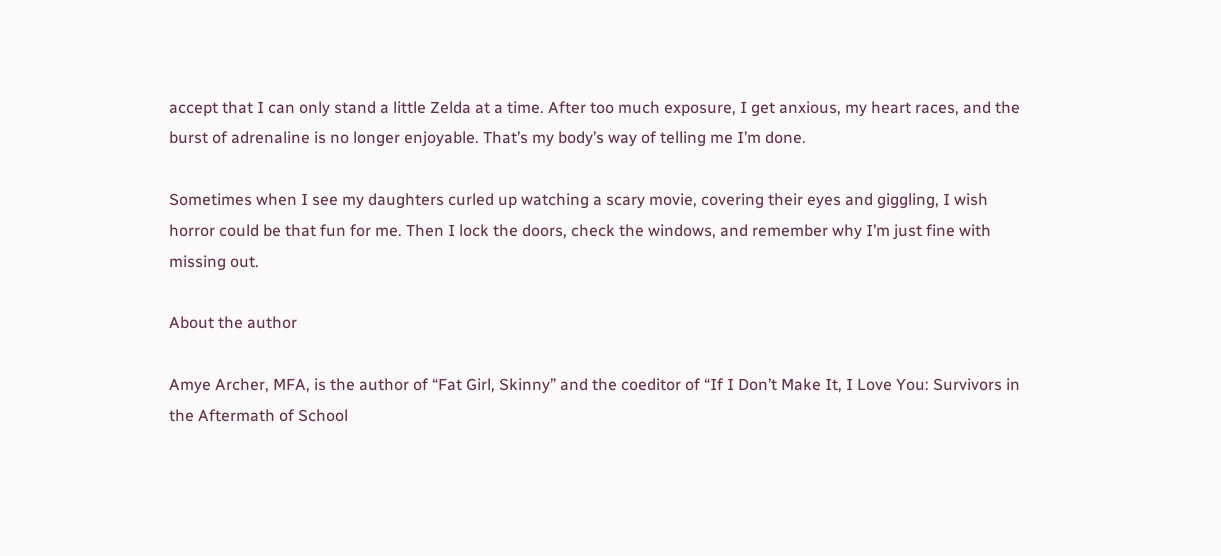accept that I can only stand a little Zelda at a time. After too much exposure, I get anxious, my heart races, and the burst of adrenaline is no longer enjoyable. That’s my body’s way of telling me I’m done.

Sometimes when I see my daughters curled up watching a scary movie, covering their eyes and giggling, I wish horror could be that fun for me. Then I lock the doors, check the windows, and remember why I’m just fine with missing out.

About the author

Amye Archer, MFA, is the author of “Fat Girl, Skinny” and the coeditor of “If I Don’t Make It, I Love You: Survivors in the Aftermath of School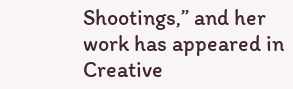Shootings,” and her work has appeared in Creative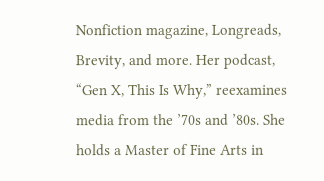Nonfiction magazine, Longreads, Brevity, and more. Her podcast, “Gen X, This Is Why,” reexamines media from the ’70s and ’80s. She holds a Master of Fine Arts in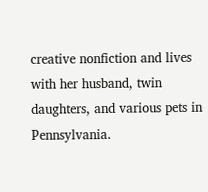creative nonfiction and lives with her husband, twin daughters, and various pets in Pennsylvania.